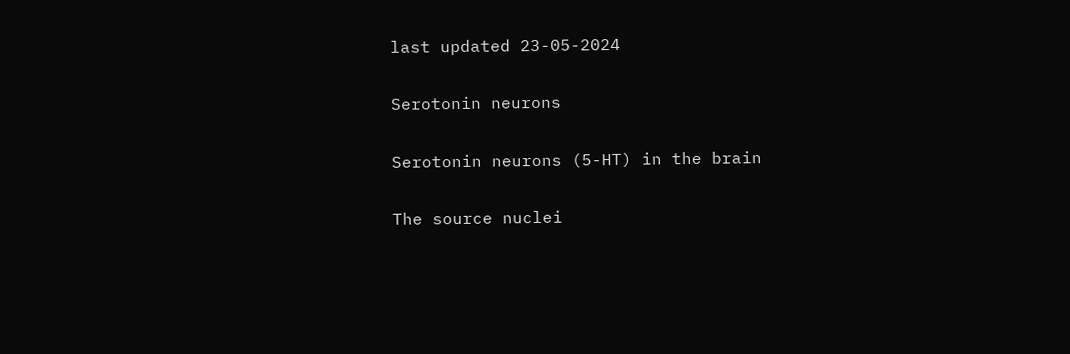last updated 23-05-2024

Serotonin neurons

Serotonin neurons (5-HT) in the brain

The source nuclei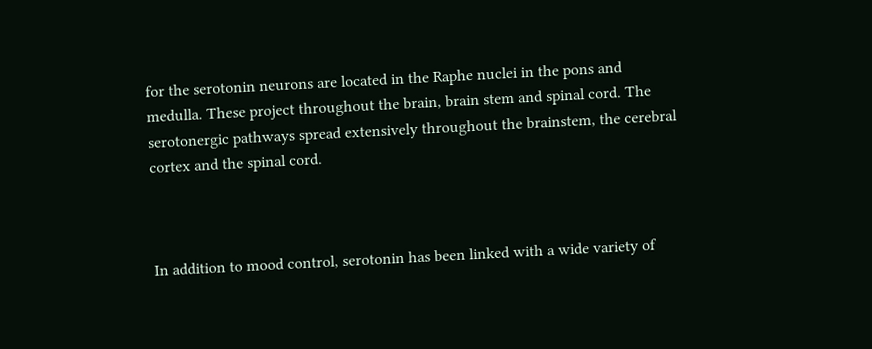for the serotonin neurons are located in the Raphe nuclei in the pons and medulla. These project throughout the brain, brain stem and spinal cord. The serotonergic pathways spread extensively throughout the brainstem, the cerebral cortex and the spinal cord.



In addition to mood control, serotonin has been linked with a wide variety of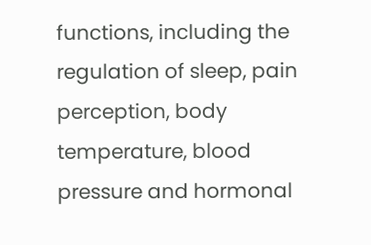functions, including the regulation of sleep, pain perception, body temperature, blood pressure and hormonal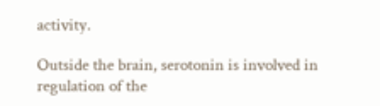activity.

Outside the brain, serotonin is involved in regulation of the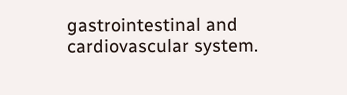gastrointestinal and cardiovascular system.